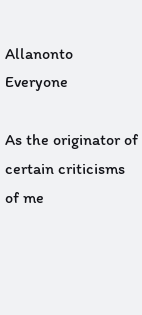Allanonto Everyone

As the originator of certain criticisms of me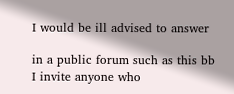I would be ill advised to answer

in a public forum such as this bb I invite anyone who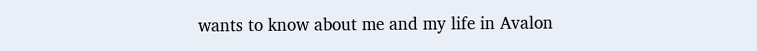wants to know about me and my life in Avalon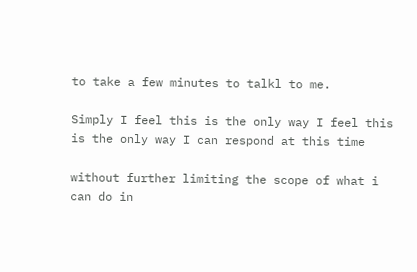to take a few minutes to talkl to me.

Simply I feel this is the only way I feel this is the only way I can respond at this time

without further limiting the scope of what i can do in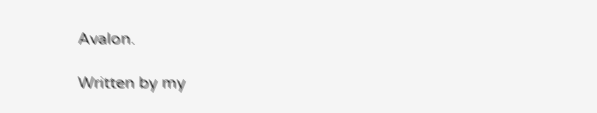Avalon.

Written by my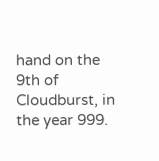hand on the 9th of Cloudburst, in the year 999.